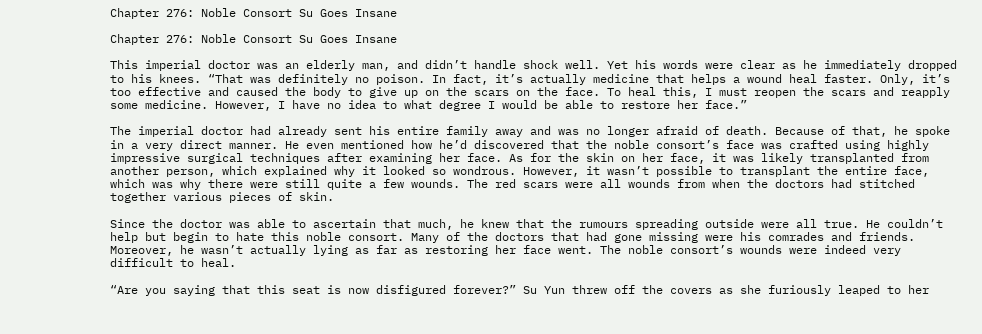Chapter 276: Noble Consort Su Goes Insane

Chapter 276: Noble Consort Su Goes Insane

This imperial doctor was an elderly man, and didn’t handle shock well. Yet his words were clear as he immediately dropped to his knees. “That was definitely no poison. In fact, it’s actually medicine that helps a wound heal faster. Only, it’s too effective and caused the body to give up on the scars on the face. To heal this, I must reopen the scars and reapply some medicine. However, I have no idea to what degree I would be able to restore her face.”

The imperial doctor had already sent his entire family away and was no longer afraid of death. Because of that, he spoke in a very direct manner. He even mentioned how he’d discovered that the noble consort’s face was crafted using highly impressive surgical techniques after examining her face. As for the skin on her face, it was likely transplanted from another person, which explained why it looked so wondrous. However, it wasn’t possible to transplant the entire face, which was why there were still quite a few wounds. The red scars were all wounds from when the doctors had stitched together various pieces of skin.

Since the doctor was able to ascertain that much, he knew that the rumours spreading outside were all true. He couldn’t help but begin to hate this noble consort. Many of the doctors that had gone missing were his comrades and friends. Moreover, he wasn’t actually lying as far as restoring her face went. The noble consort’s wounds were indeed very difficult to heal.

“Are you saying that this seat is now disfigured forever?” Su Yun threw off the covers as she furiously leaped to her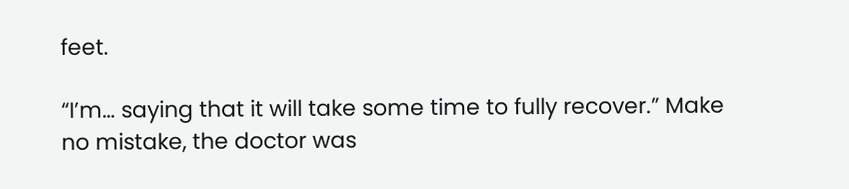feet.

“I’m… saying that it will take some time to fully recover.” Make no mistake, the doctor was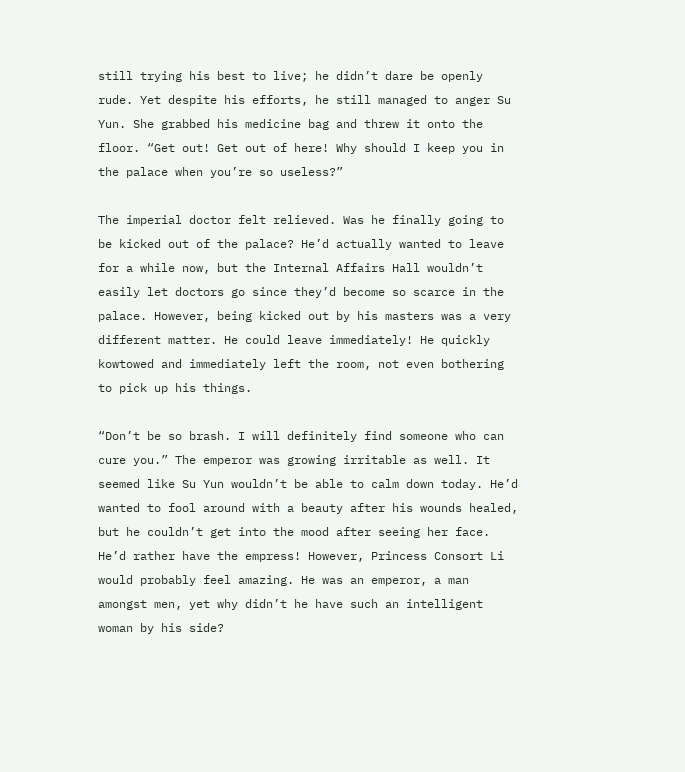still trying his best to live; he didn’t dare be openly rude. Yet despite his efforts, he still managed to anger Su Yun. She grabbed his medicine bag and threw it onto the floor. “Get out! Get out of here! Why should I keep you in the palace when you’re so useless?”

The imperial doctor felt relieved. Was he finally going to be kicked out of the palace? He’d actually wanted to leave for a while now, but the Internal Affairs Hall wouldn’t easily let doctors go since they’d become so scarce in the palace. However, being kicked out by his masters was a very different matter. He could leave immediately! He quickly kowtowed and immediately left the room, not even bothering to pick up his things.

“Don’t be so brash. I will definitely find someone who can cure you.” The emperor was growing irritable as well. It seemed like Su Yun wouldn’t be able to calm down today. He’d wanted to fool around with a beauty after his wounds healed, but he couldn’t get into the mood after seeing her face. He’d rather have the empress! However, Princess Consort Li would probably feel amazing. He was an emperor, a man amongst men, yet why didn’t he have such an intelligent woman by his side?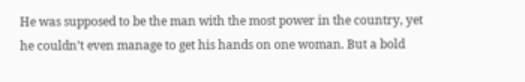He was supposed to be the man with the most power in the country, yet he couldn’t even manage to get his hands on one woman. But a bold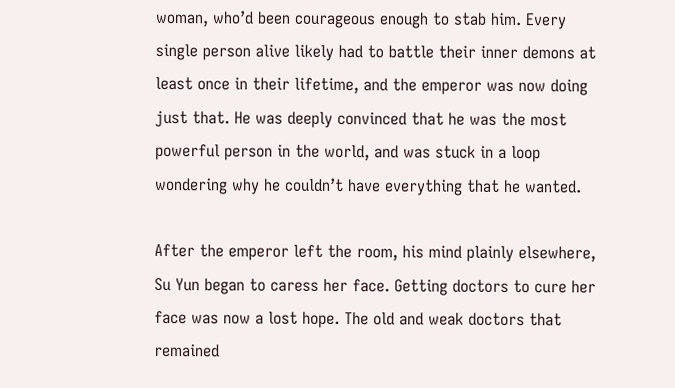woman, who’d been courageous enough to stab him. Every single person alive likely had to battle their inner demons at least once in their lifetime, and the emperor was now doing just that. He was deeply convinced that he was the most powerful person in the world, and was stuck in a loop wondering why he couldn’t have everything that he wanted.

After the emperor left the room, his mind plainly elsewhere, Su Yun began to caress her face. Getting doctors to cure her face was now a lost hope. The old and weak doctors that remained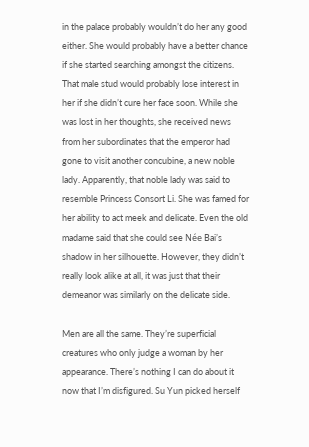in the palace probably wouldn’t do her any good either. She would probably have a better chance if she started searching amongst the citizens. That male stud would probably lose interest in her if she didn’t cure her face soon. While she was lost in her thoughts, she received news from her subordinates that the emperor had gone to visit another concubine, a new noble lady. Apparently, that noble lady was said to resemble Princess Consort Li. She was famed for her ability to act meek and delicate. Even the old madame said that she could see Née Bai’s shadow in her silhouette. However, they didn’t really look alike at all, it was just that their demeanor was similarly on the delicate side.

Men are all the same. They’re superficial creatures who only judge a woman by her appearance. There’s nothing I can do about it now that I’m disfigured. Su Yun picked herself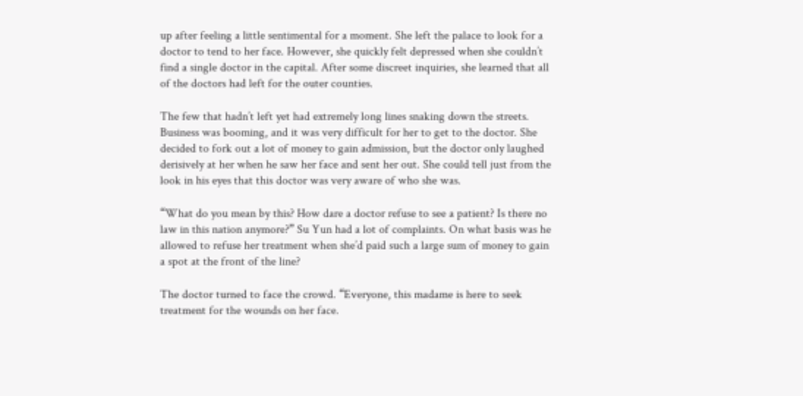up after feeling a little sentimental for a moment. She left the palace to look for a doctor to tend to her face. However, she quickly felt depressed when she couldn’t find a single doctor in the capital. After some discreet inquiries, she learned that all of the doctors had left for the outer counties.

The few that hadn’t left yet had extremely long lines snaking down the streets. Business was booming, and it was very difficult for her to get to the doctor. She decided to fork out a lot of money to gain admission, but the doctor only laughed derisively at her when he saw her face and sent her out. She could tell just from the look in his eyes that this doctor was very aware of who she was.

“What do you mean by this? How dare a doctor refuse to see a patient? Is there no law in this nation anymore?” Su Yun had a lot of complaints. On what basis was he allowed to refuse her treatment when she’d paid such a large sum of money to gain a spot at the front of the line?

The doctor turned to face the crowd. “Everyone, this madame is here to seek treatment for the wounds on her face.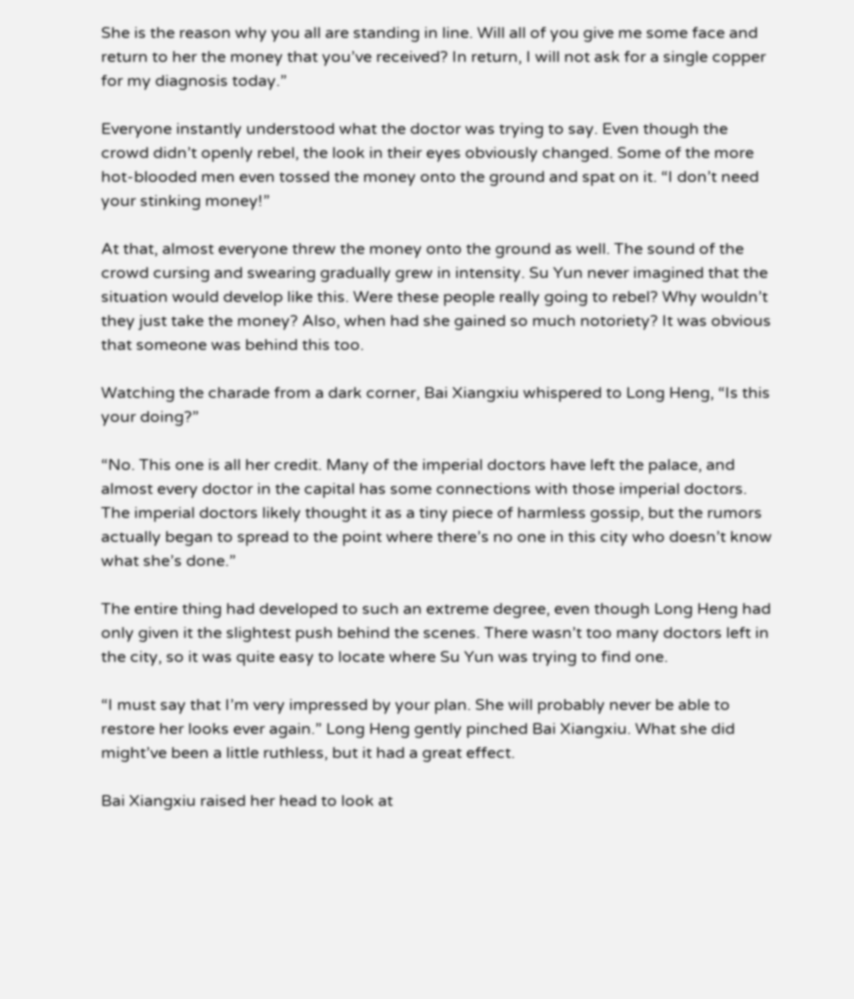She is the reason why you all are standing in line. Will all of you give me some face and return to her the money that you’ve received? In return, I will not ask for a single copper for my diagnosis today.”

Everyone instantly understood what the doctor was trying to say. Even though the crowd didn’t openly rebel, the look in their eyes obviously changed. Some of the more hot-blooded men even tossed the money onto the ground and spat on it. “I don’t need your stinking money!”

At that, almost everyone threw the money onto the ground as well. The sound of the crowd cursing and swearing gradually grew in intensity. Su Yun never imagined that the situation would develop like this. Were these people really going to rebel? Why wouldn’t they just take the money? Also, when had she gained so much notoriety? It was obvious that someone was behind this too.

Watching the charade from a dark corner, Bai Xiangxiu whispered to Long Heng, “Is this your doing?”

“No. This one is all her credit. Many of the imperial doctors have left the palace, and almost every doctor in the capital has some connections with those imperial doctors. The imperial doctors likely thought it as a tiny piece of harmless gossip, but the rumors actually began to spread to the point where there’s no one in this city who doesn’t know what she’s done.”

The entire thing had developed to such an extreme degree, even though Long Heng had only given it the slightest push behind the scenes. There wasn’t too many doctors left in the city, so it was quite easy to locate where Su Yun was trying to find one.

“I must say that I’m very impressed by your plan. She will probably never be able to restore her looks ever again.” Long Heng gently pinched Bai Xiangxiu. What she did might’ve been a little ruthless, but it had a great effect.

Bai Xiangxiu raised her head to look at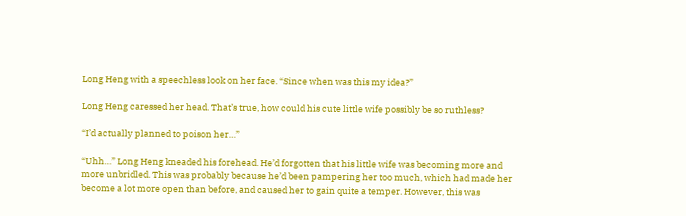Long Heng with a speechless look on her face. “Since when was this my idea?”

Long Heng caressed her head. That’s true, how could his cute little wife possibly be so ruthless?

“I’d actually planned to poison her…”

“Uhh…” Long Heng kneaded his forehead. He’d forgotten that his little wife was becoming more and more unbridled. This was probably because he’d been pampering her too much, which had made her become a lot more open than before, and caused her to gain quite a temper. However, this was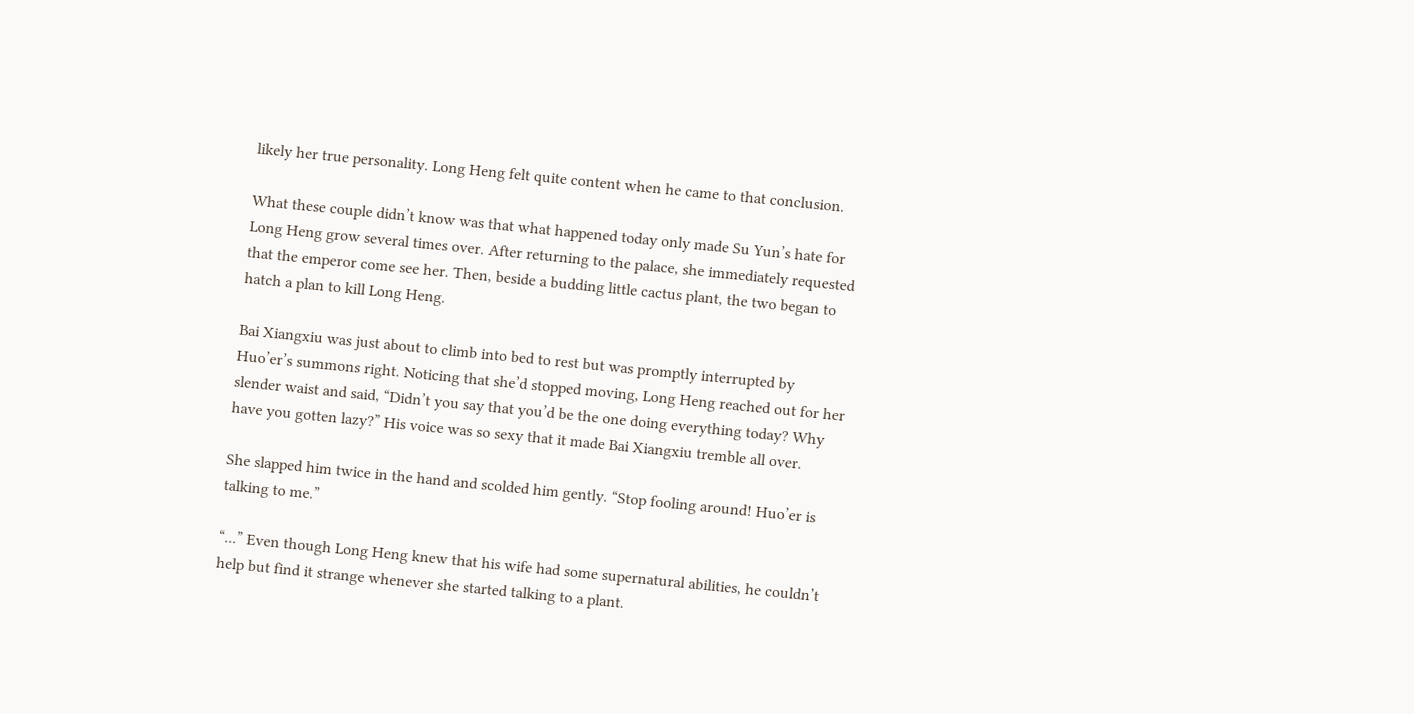likely her true personality. Long Heng felt quite content when he came to that conclusion.

What these couple didn’t know was that what happened today only made Su Yun’s hate for Long Heng grow several times over. After returning to the palace, she immediately requested that the emperor come see her. Then, beside a budding little cactus plant, the two began to hatch a plan to kill Long Heng.

Bai Xiangxiu was just about to climb into bed to rest but was promptly interrupted by Huo’er’s summons right. Noticing that she’d stopped moving, Long Heng reached out for her slender waist and said, “Didn’t you say that you’d be the one doing everything today? Why have you gotten lazy?” His voice was so sexy that it made Bai Xiangxiu tremble all over.

She slapped him twice in the hand and scolded him gently. “Stop fooling around! Huo’er is talking to me.”

“...” Even though Long Heng knew that his wife had some supernatural abilities, he couldn’t help but find it strange whenever she started talking to a plant.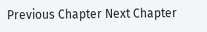Previous Chapter Next Chapter